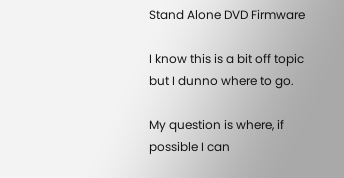Stand Alone DVD Firmware

I know this is a bit off topic but I dunno where to go.

My question is where, if possible I can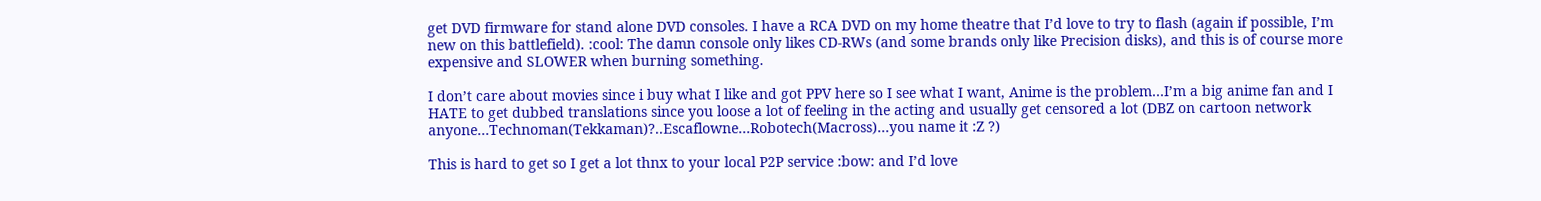get DVD firmware for stand alone DVD consoles. I have a RCA DVD on my home theatre that I’d love to try to flash (again if possible, I’m new on this battlefield). :cool: The damn console only likes CD-RWs (and some brands only like Precision disks), and this is of course more expensive and SLOWER when burning something.

I don’t care about movies since i buy what I like and got PPV here so I see what I want, Anime is the problem…I’m a big anime fan and I HATE to get dubbed translations since you loose a lot of feeling in the acting and usually get censored a lot (DBZ on cartoon network anyone…Technoman(Tekkaman)?..Escaflowne…Robotech(Macross)…you name it :Z ?)

This is hard to get so I get a lot thnx to your local P2P service :bow: and I’d love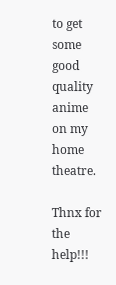to get some good quality anime on my home theatre.

Thnx for the help!!!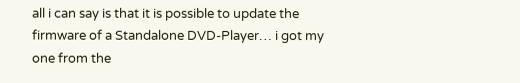all i can say is that it is possible to update the firmware of a Standalone DVD-Player… i got my one from the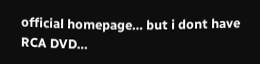official homepage… but i dont have RCA DVD…